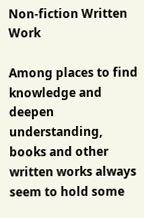Non-fiction Written Work

Among places to find knowledge and deepen understanding, books and other written works always seem to hold some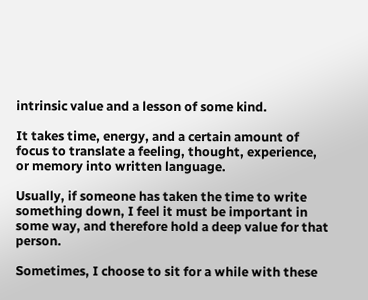intrinsic value and a lesson of some kind.

It takes time, energy, and a certain amount of focus to translate a feeling, thought, experience, or memory into written language.

Usually, if someone has taken the time to write something down, I feel it must be important in some way, and therefore hold a deep value for that person.

Sometimes, I choose to sit for a while with these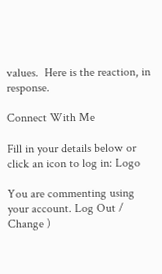values.  Here is the reaction, in response.

Connect With Me

Fill in your details below or click an icon to log in: Logo

You are commenting using your account. Log Out /  Change )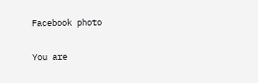Facebook photo

You are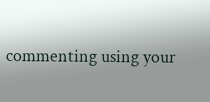commenting using your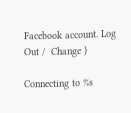Facebook account. Log Out /  Change )

Connecting to %s